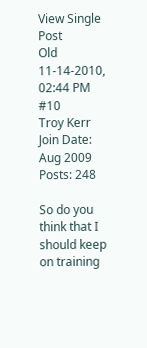View Single Post
Old 11-14-2010, 02:44 PM   #10
Troy Kerr
Join Date: Aug 2009
Posts: 248

So do you think that I should keep on training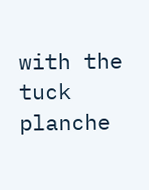with the tuck planche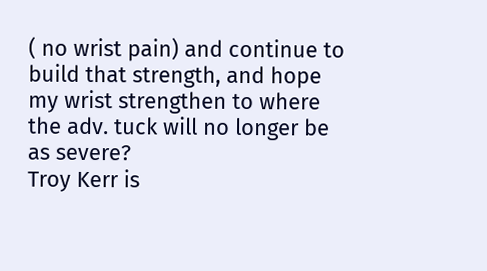( no wrist pain) and continue to build that strength, and hope my wrist strengthen to where the adv. tuck will no longer be as severe?
Troy Kerr is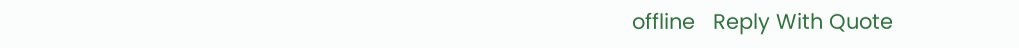offline   Reply With Quote